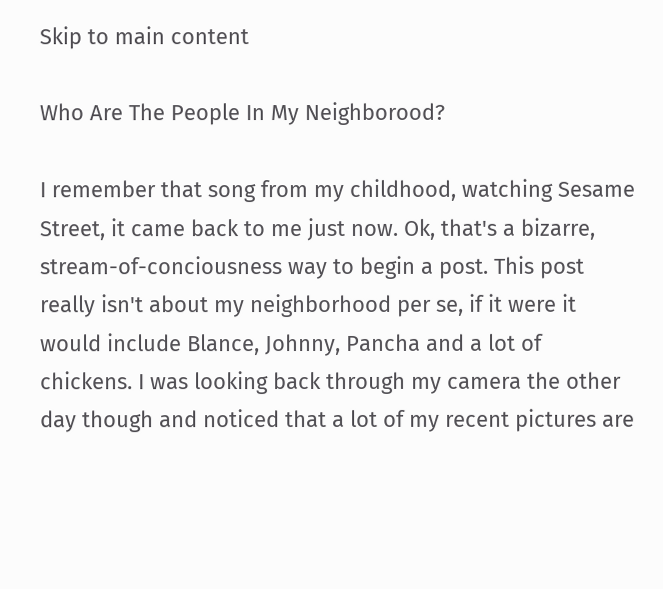Skip to main content

Who Are The People In My Neighborood?

I remember that song from my childhood, watching Sesame Street, it came back to me just now. Ok, that's a bizarre, stream-of-conciousness way to begin a post. This post really isn't about my neighborhood per se, if it were it would include Blance, Johnny, Pancha and a lot of chickens. I was looking back through my camera the other day though and noticed that a lot of my recent pictures are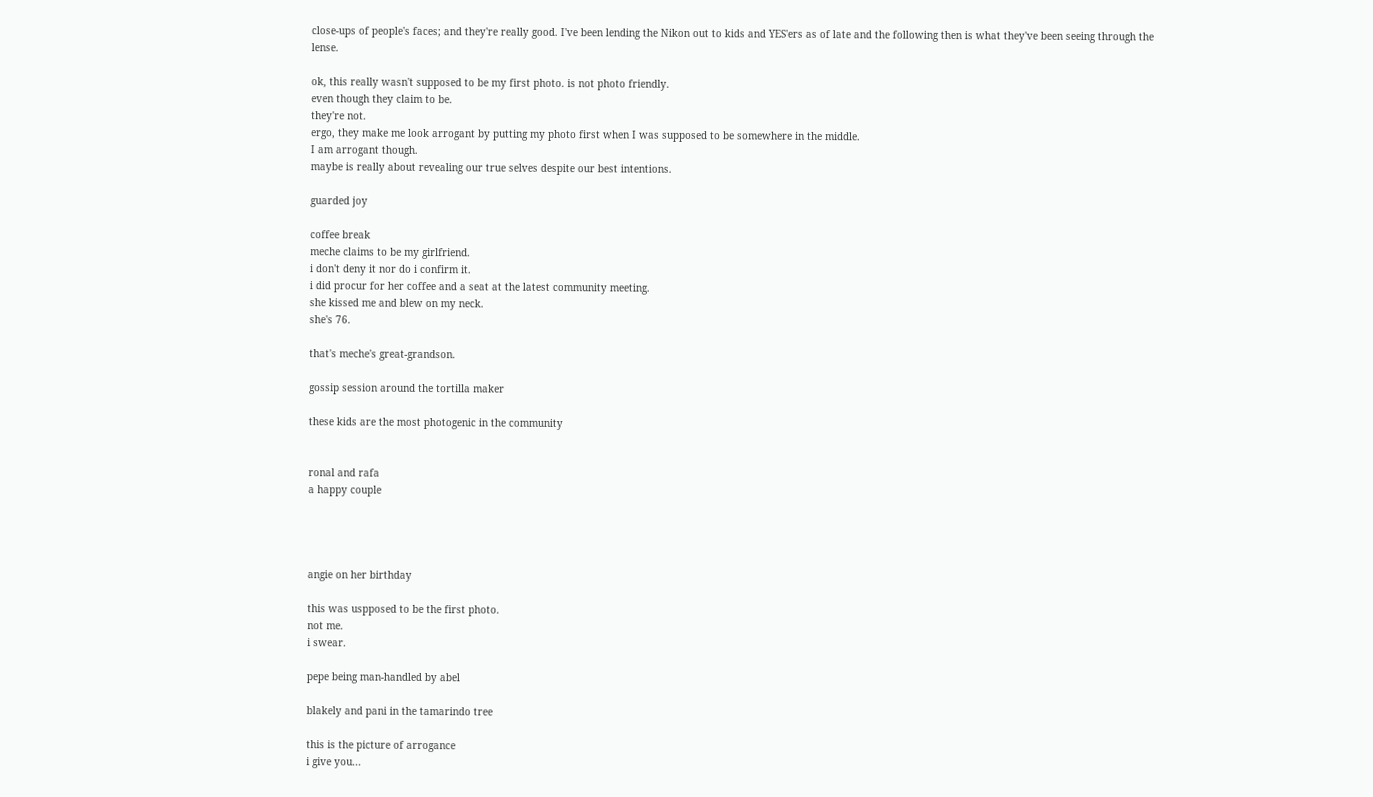close-ups of people's faces; and they're really good. I've been lending the Nikon out to kids and YES'ers as of late and the following then is what they've been seeing through the lense.

ok, this really wasn't supposed to be my first photo. is not photo friendly.
even though they claim to be.
they're not.
ergo, they make me look arrogant by putting my photo first when I was supposed to be somewhere in the middle.
I am arrogant though.
maybe is really about revealing our true selves despite our best intentions.

guarded joy

coffee break
meche claims to be my girlfriend.
i don't deny it nor do i confirm it.
i did procur for her coffee and a seat at the latest community meeting.
she kissed me and blew on my neck.
she's 76.

that's meche's great-grandson.

gossip session around the tortilla maker

these kids are the most photogenic in the community


ronal and rafa
a happy couple




angie on her birthday

this was uspposed to be the first photo.
not me.
i swear.

pepe being man-handled by abel

blakely and pani in the tamarindo tree

this is the picture of arrogance
i give you...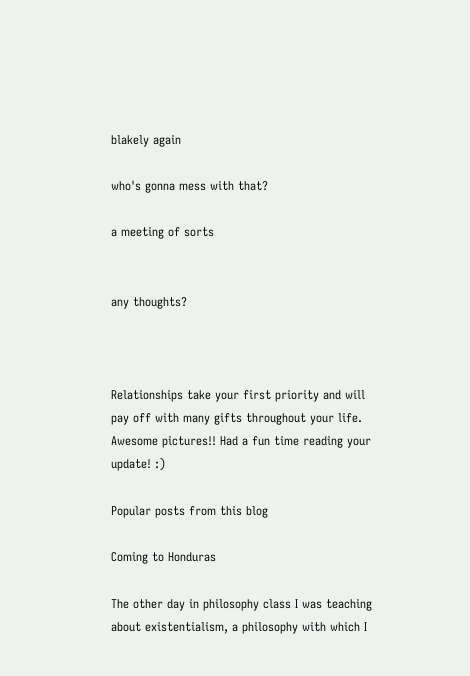blakely again

who's gonna mess with that?

a meeting of sorts


any thoughts?



Relationships take your first priority and will pay off with many gifts throughout your life.
Awesome pictures!! Had a fun time reading your update! :)

Popular posts from this blog

Coming to Honduras

The other day in philosophy class I was teaching about existentialism, a philosophy with which I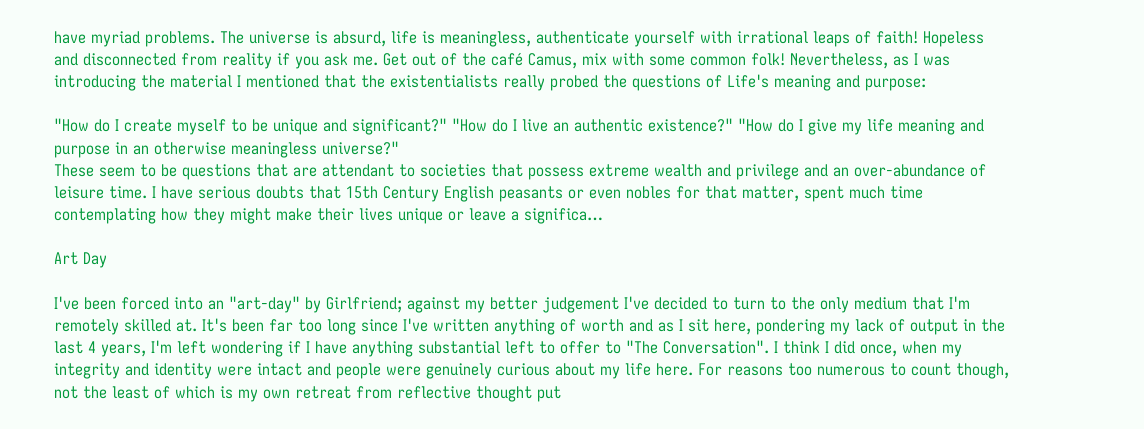have myriad problems. The universe is absurd, life is meaningless, authenticate yourself with irrational leaps of faith! Hopeless and disconnected from reality if you ask me. Get out of the café Camus, mix with some common folk! Nevertheless, as I was introducing the material I mentioned that the existentialists really probed the questions of Life's meaning and purpose:

"How do I create myself to be unique and significant?" "How do I live an authentic existence?" "How do I give my life meaning and purpose in an otherwise meaningless universe?"
These seem to be questions that are attendant to societies that possess extreme wealth and privilege and an over-abundance of leisure time. I have serious doubts that 15th Century English peasants or even nobles for that matter, spent much time contemplating how they might make their lives unique or leave a significa…

Art Day

I've been forced into an "art-day" by Girlfriend; against my better judgement I've decided to turn to the only medium that I'm remotely skilled at. It's been far too long since I've written anything of worth and as I sit here, pondering my lack of output in the last 4 years, I'm left wondering if I have anything substantial left to offer to "The Conversation". I think I did once, when my integrity and identity were intact and people were genuinely curious about my life here. For reasons too numerous to count though, not the least of which is my own retreat from reflective thought put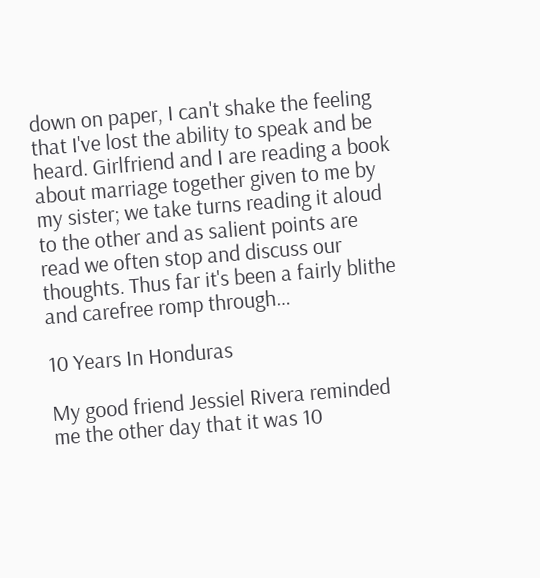down on paper, I can't shake the feeling that I've lost the ability to speak and be heard. Girlfriend and I are reading a book about marriage together given to me by my sister; we take turns reading it aloud to the other and as salient points are read we often stop and discuss our thoughts. Thus far it's been a fairly blithe and carefree romp through…

10 Years In Honduras

My good friend Jessiel Rivera reminded me the other day that it was 10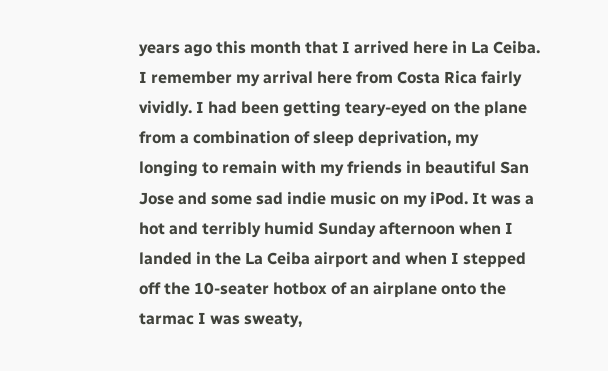years ago this month that I arrived here in La Ceiba. I remember my arrival here from Costa Rica fairly vividly. I had been getting teary-eyed on the plane from a combination of sleep deprivation, my longing to remain with my friends in beautiful San Jose and some sad indie music on my iPod. It was a hot and terribly humid Sunday afternoon when I landed in the La Ceiba airport and when I stepped off the 10-seater hotbox of an airplane onto the tarmac I was sweaty,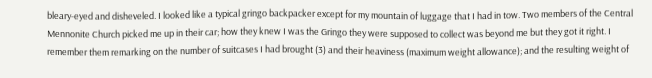bleary-eyed and disheveled. I looked like a typical gringo backpacker except for my mountain of luggage that I had in tow. Two members of the Central Mennonite Church picked me up in their car; how they knew I was the Gringo they were supposed to collect was beyond me but they got it right. I remember them remarking on the number of suitcases I had brought (3) and their heaviness (maximum weight allowance); and the resulting weight of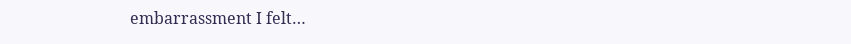embarrassment I felt…